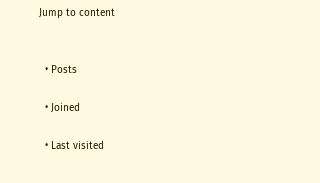Jump to content


  • Posts

  • Joined

  • Last visited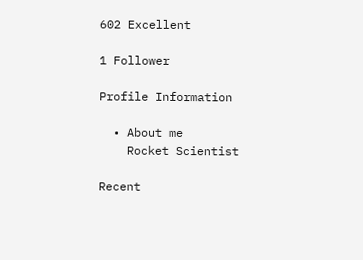602 Excellent

1 Follower

Profile Information

  • About me
    Rocket Scientist

Recent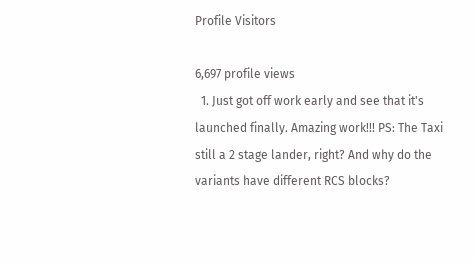Profile Visitors

6,697 profile views
  1. Just got off work early and see that it's launched finally. Amazing work!!! PS: The Taxi still a 2 stage lander, right? And why do the variants have different RCS blocks?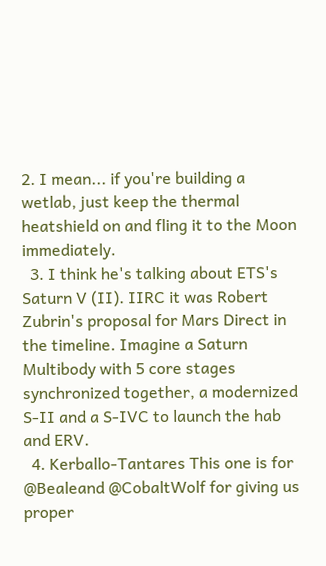2. I mean... if you're building a wetlab, just keep the thermal heatshield on and fling it to the Moon immediately.
  3. I think he's talking about ETS's Saturn V (II). IIRC it was Robert Zubrin's proposal for Mars Direct in the timeline. Imagine a Saturn Multibody with 5 core stages synchronized together, a modernized S-II and a S-IVC to launch the hab and ERV.
  4. Kerballo-Tantares This one is for @Bealeand @CobaltWolf for giving us proper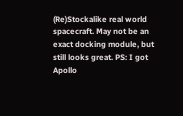(Re)Stockalike real world spacecraft. May not be an exact docking module, but still looks great. PS: I got Apollo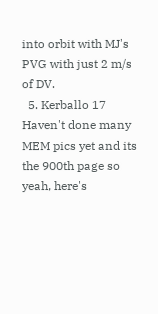into orbit with MJ's PVG with just 2 m/s of DV.
  5. Kerballo 17 Haven't done many MEM pics yet and its the 900th page so yeah, here's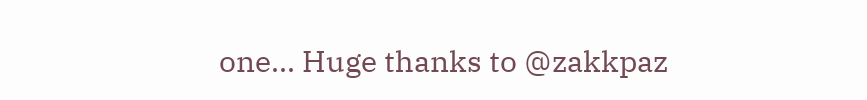one... Huge thanks to @zakkpaz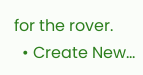for the rover.
  • Create New...